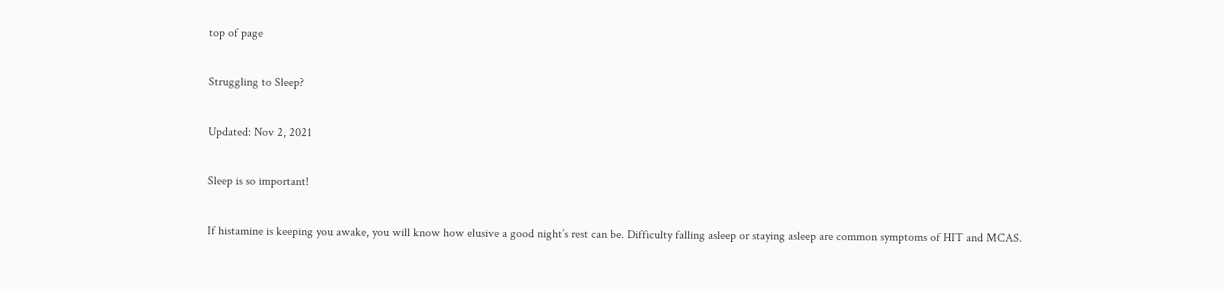top of page

Struggling to Sleep?

Updated: Nov 2, 2021

Sleep is so important!

If histamine is keeping you awake, you will know how elusive a good night’s rest can be. Difficulty falling asleep or staying asleep are common symptoms of HIT and MCAS.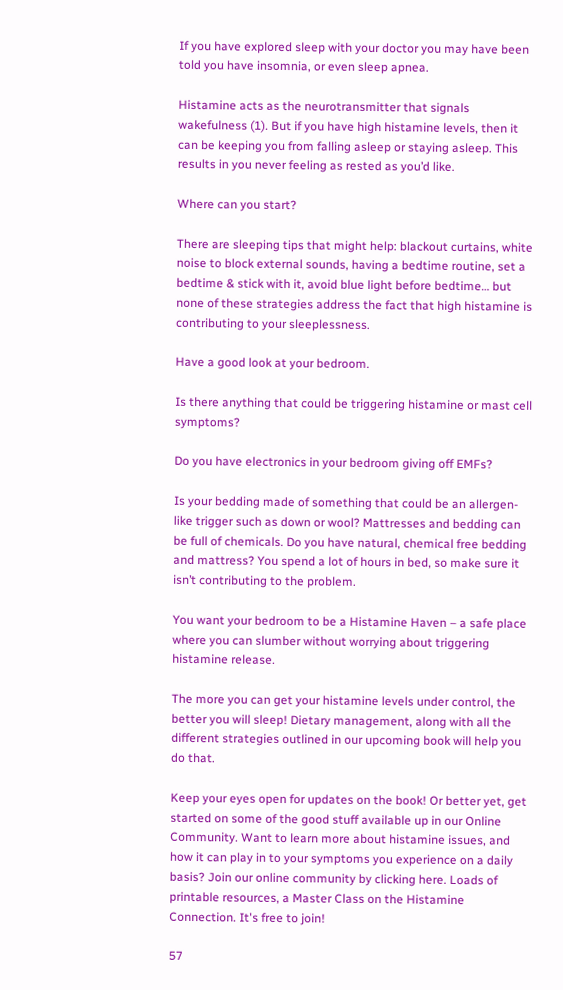If you have explored sleep with your doctor you may have been told you have insomnia, or even sleep apnea.

Histamine acts as the neurotransmitter that signals wakefulness (1). But if you have high histamine levels, then it can be keeping you from falling asleep or staying asleep. This results in you never feeling as rested as you’d like.

Where can you start?

There are sleeping tips that might help: blackout curtains, white noise to block external sounds, having a bedtime routine, set a bedtime & stick with it, avoid blue light before bedtime… but none of these strategies address the fact that high histamine is contributing to your sleeplessness.

Have a good look at your bedroom.

Is there anything that could be triggering histamine or mast cell symptoms?

Do you have electronics in your bedroom giving off EMFs?

Is your bedding made of something that could be an allergen-like trigger such as down or wool? Mattresses and bedding can be full of chemicals. Do you have natural, chemical free bedding and mattress? You spend a lot of hours in bed, so make sure it isn’t contributing to the problem.

You want your bedroom to be a Histamine Haven – a safe place where you can slumber without worrying about triggering histamine release.

The more you can get your histamine levels under control, the better you will sleep! Dietary management, along with all the different strategies outlined in our upcoming book will help you do that.

Keep your eyes open for updates on the book! Or better yet, get started on some of the good stuff available up in our Online Community. Want to learn more about histamine issues, and how it can play in to your symptoms you experience on a daily basis? Join our online community by clicking here. Loads of printable resources, a Master Class on the Histamine Connection. It's free to join!

57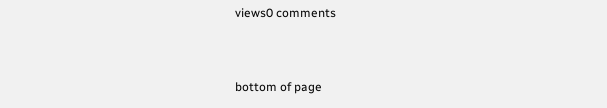views0 comments


bottom of page